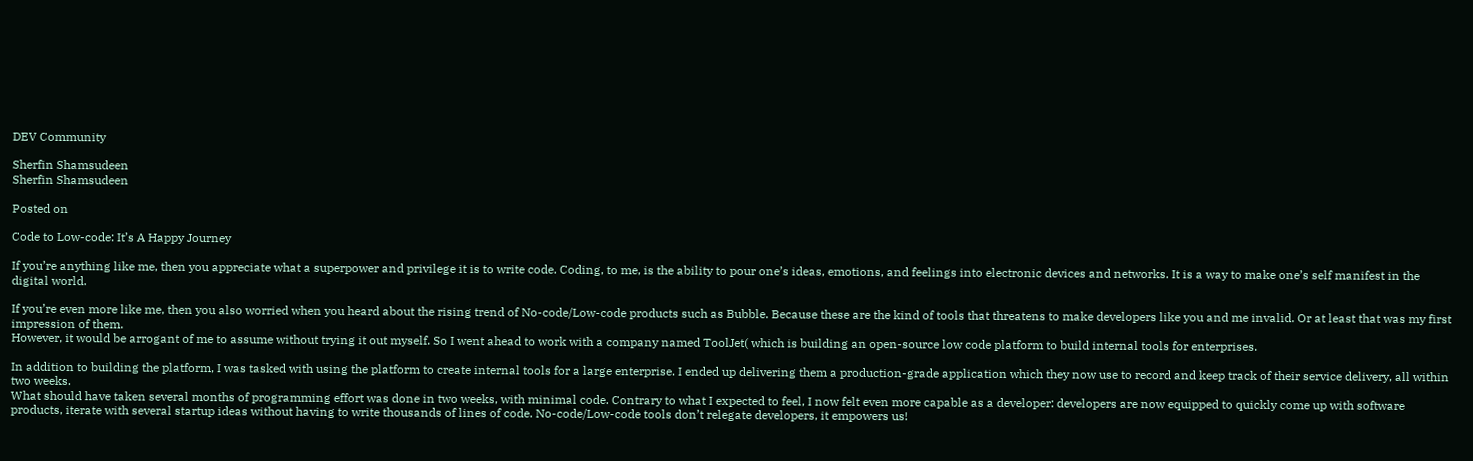DEV Community

Sherfin Shamsudeen
Sherfin Shamsudeen

Posted on

Code to Low-code: It’s A Happy Journey

If you’re anything like me, then you appreciate what a superpower and privilege it is to write code. Coding, to me, is the ability to pour one’s ideas, emotions, and feelings into electronic devices and networks. It is a way to make one’s self manifest in the digital world.

If you’re even more like me, then you also worried when you heard about the rising trend of No-code/Low-code products such as Bubble. Because these are the kind of tools that threatens to make developers like you and me invalid. Or at least that was my first impression of them.
However, it would be arrogant of me to assume without trying it out myself. So I went ahead to work with a company named ToolJet( which is building an open-source low code platform to build internal tools for enterprises.

In addition to building the platform, I was tasked with using the platform to create internal tools for a large enterprise. I ended up delivering them a production-grade application which they now use to record and keep track of their service delivery, all within two weeks.
What should have taken several months of programming effort was done in two weeks, with minimal code. Contrary to what I expected to feel, I now felt even more capable as a developer: developers are now equipped to quickly come up with software products, iterate with several startup ideas without having to write thousands of lines of code. No-code/Low-code tools don’t relegate developers, it empowers us!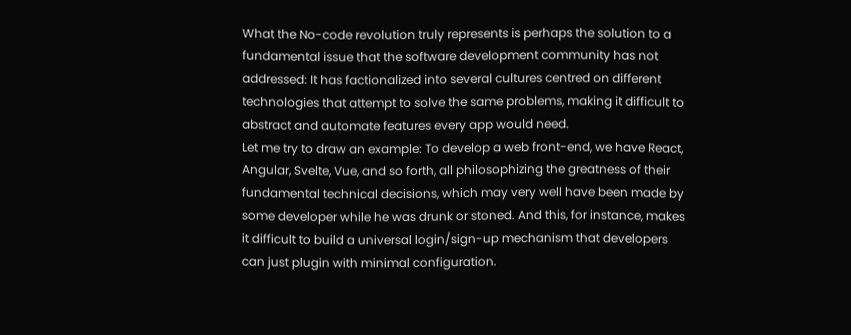What the No-code revolution truly represents is perhaps the solution to a fundamental issue that the software development community has not addressed: It has factionalized into several cultures centred on different technologies that attempt to solve the same problems, making it difficult to abstract and automate features every app would need.
Let me try to draw an example: To develop a web front-end, we have React, Angular, Svelte, Vue, and so forth, all philosophizing the greatness of their fundamental technical decisions, which may very well have been made by some developer while he was drunk or stoned. And this, for instance, makes it difficult to build a universal login/sign-up mechanism that developers can just plugin with minimal configuration.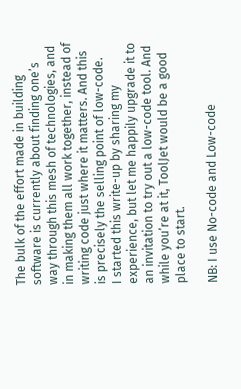The bulk of the effort made in building software is currently about finding one’s way through this mesh of technologies, and in making them all work together, instead of writing code just where it matters. And this is precisely the selling point of low-code.
I started this write-up by sharing my experience, but let me happily upgrade it to an invitation to try out a low-code tool. And while you’re at it, ToolJet would be a good place to start.

NB: I use No-code and Low-code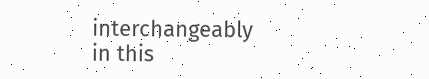interchangeably in this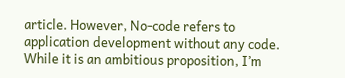article. However, No-code refers to application development without any code. While it is an ambitious proposition, I’m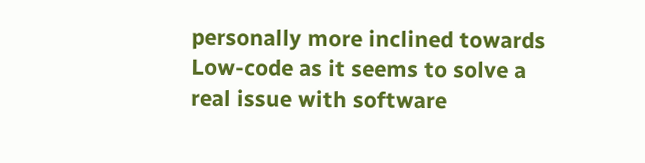personally more inclined towards Low-code as it seems to solve a real issue with software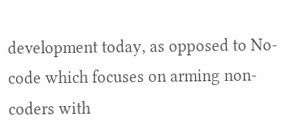development today, as opposed to No-code which focuses on arming non-coders with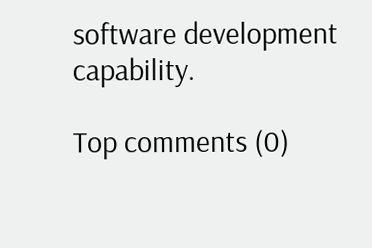software development capability.

Top comments (0)